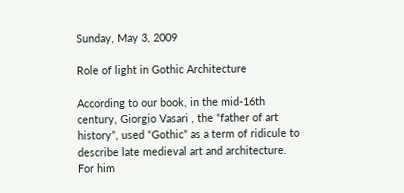Sunday, May 3, 2009

Role of light in Gothic Architecture

According to our book, in the mid-16th century, Giorgio Vasari , the “father of art history”, used “Gothic” as a term of ridicule to describe late medieval art and architecture. For him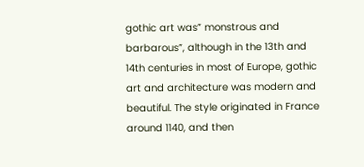gothic art was” monstrous and barbarous”, although in the 13th and 14th centuries in most of Europe, gothic art and architecture was modern and beautiful. The style originated in France around 1140, and then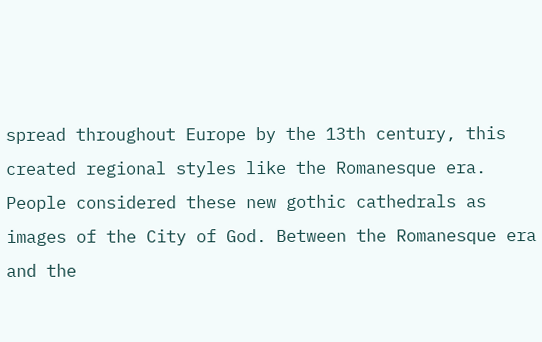spread throughout Europe by the 13th century, this created regional styles like the Romanesque era.
People considered these new gothic cathedrals as images of the City of God. Between the Romanesque era and the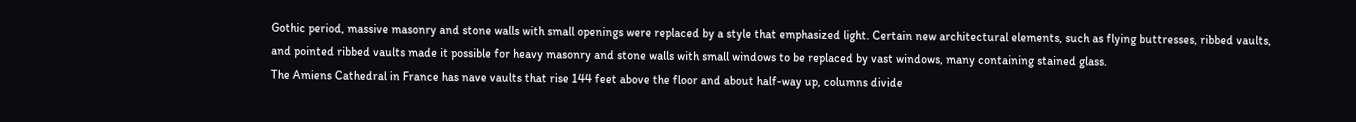Gothic period, massive masonry and stone walls with small openings were replaced by a style that emphasized light. Certain new architectural elements, such as flying buttresses, ribbed vaults, and pointed ribbed vaults made it possible for heavy masonry and stone walls with small windows to be replaced by vast windows, many containing stained glass.
The Amiens Cathedral in France has nave vaults that rise 144 feet above the floor and about half-way up, columns divide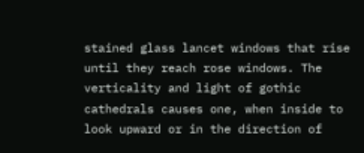stained glass lancet windows that rise until they reach rose windows. The verticality and light of gothic cathedrals causes one, when inside to look upward or in the direction of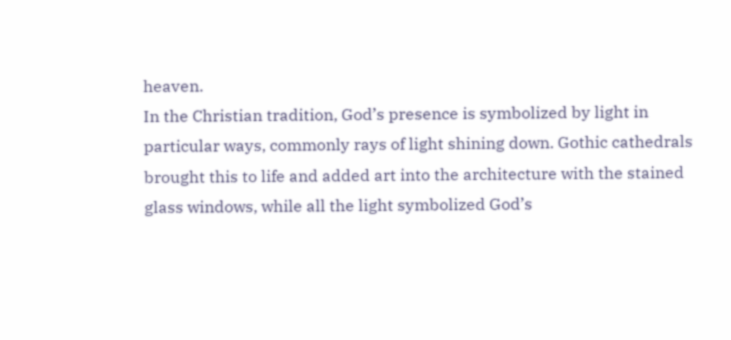heaven.
In the Christian tradition, God’s presence is symbolized by light in particular ways, commonly rays of light shining down. Gothic cathedrals brought this to life and added art into the architecture with the stained glass windows, while all the light symbolized God’s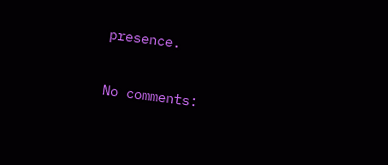presence.

No comments: